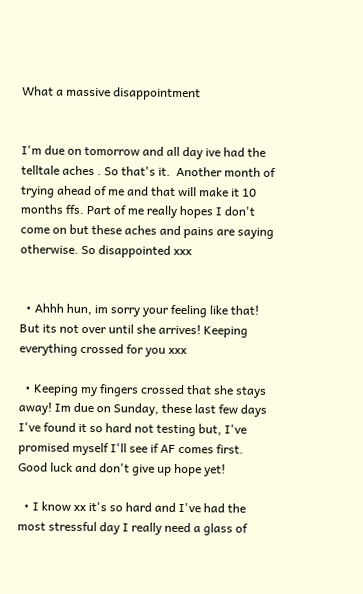What a massive disappointment


I'm due on tomorrow and all day ive had the telltale aches . So that's it.  Another month of trying ahead of me and that will make it 10 months ffs. Part of me really hopes I don't come on but these aches and pains are saying otherwise. So disappointed xxx


  • Ahhh hun, im sorry your feeling like that! But its not over until she arrives! Keeping everything crossed for you xxx

  • Keeping my fingers crossed that she stays away! Im due on Sunday, these last few days I've found it so hard not testing but, I've promised myself I'll see if AF comes first. Good luck and don't give up hope yet!

  • I know xx it's so hard and I've had the most stressful day I really need a glass of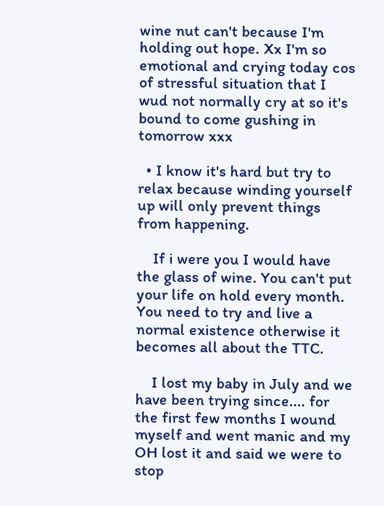wine nut can't because I'm holding out hope. Xx I'm so emotional and crying today cos of stressful situation that I wud not normally cry at so it's bound to come gushing in tomorrow xxx

  • I know it's hard but try to relax because winding yourself up will only prevent things from happening.

    If i were you I would have the glass of wine. You can't put your life on hold every month. You need to try and live a normal existence otherwise it becomes all about the TTC.

    I lost my baby in July and we have been trying since.... for the first few months I wound myself and went manic and my OH lost it and said we were to stop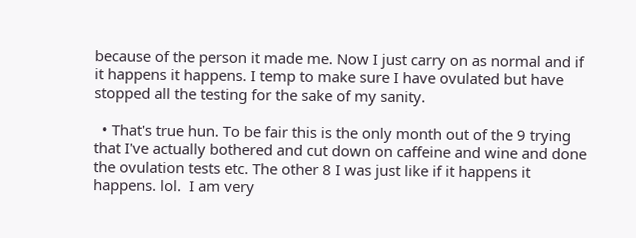because of the person it made me. Now I just carry on as normal and if it happens it happens. I temp to make sure I have ovulated but have stopped all the testing for the sake of my sanity.

  • That's true hun. To be fair this is the only month out of the 9 trying that I've actually bothered and cut down on caffeine and wine and done the ovulation tests etc. The other 8 I was just like if it happens it happens. lol.  I am very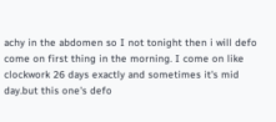achy in the abdomen so I not tonight then i will defo come on first thing in the morning. I come on like clockwork 26 days exactly and sometimes it's mid day.but this one's defo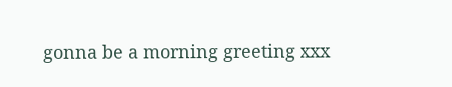gonna be a morning greeting xxx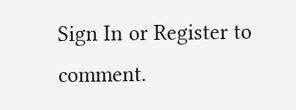Sign In or Register to comment.